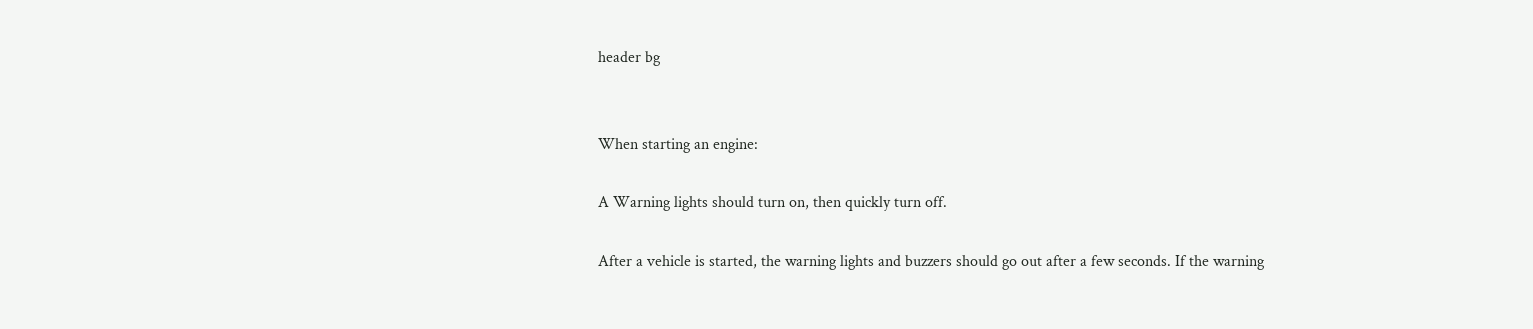header bg


When starting an engine:

A Warning lights should turn on, then quickly turn off.

After a vehicle is started, the warning lights and buzzers should go out after a few seconds. If the warning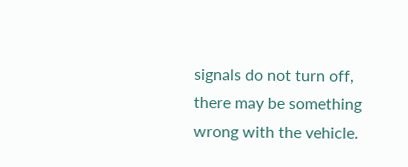signals do not turn off, there may be something wrong with the vehicle.